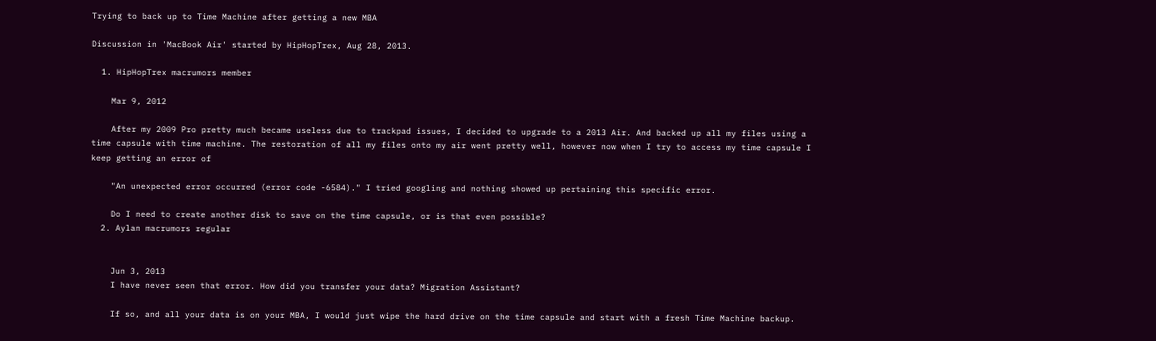Trying to back up to Time Machine after getting a new MBA

Discussion in 'MacBook Air' started by HipHopTrex, Aug 28, 2013.

  1. HipHopTrex macrumors member

    Mar 9, 2012

    After my 2009 Pro pretty much became useless due to trackpad issues, I decided to upgrade to a 2013 Air. And backed up all my files using a time capsule with time machine. The restoration of all my files onto my air went pretty well, however now when I try to access my time capsule I keep getting an error of

    "An unexpected error occurred (error code -6584)." I tried googling and nothing showed up pertaining this specific error.

    Do I need to create another disk to save on the time capsule, or is that even possible?
  2. Aylan macrumors regular


    Jun 3, 2013
    I have never seen that error. How did you transfer your data? Migration Assistant?

    If so, and all your data is on your MBA, I would just wipe the hard drive on the time capsule and start with a fresh Time Machine backup.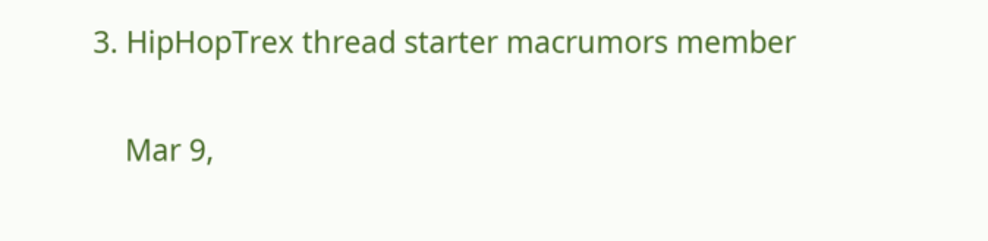3. HipHopTrex thread starter macrumors member

    Mar 9,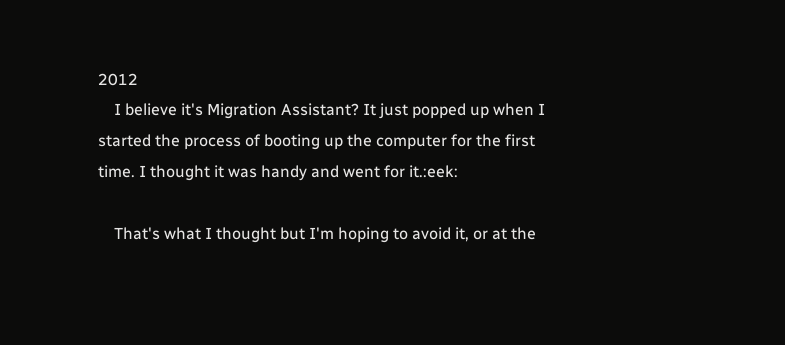2012
    I believe it's Migration Assistant? It just popped up when I started the process of booting up the computer for the first time. I thought it was handy and went for it.:eek:

    That's what I thought but I'm hoping to avoid it, or at the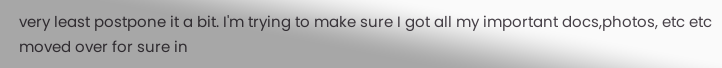very least postpone it a bit. I'm trying to make sure I got all my important docs,photos, etc etc moved over for sure in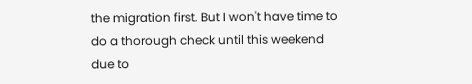the migration first. But I won't have time to do a thorough check until this weekend due to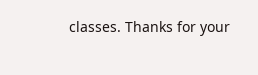classes. Thanks for your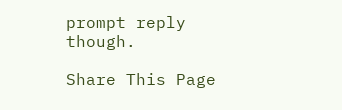prompt reply though.

Share This Page